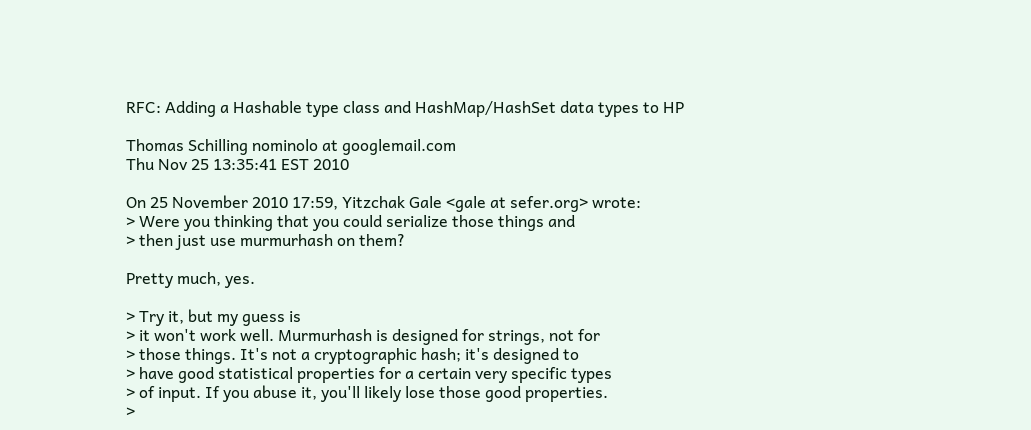RFC: Adding a Hashable type class and HashMap/HashSet data types to HP

Thomas Schilling nominolo at googlemail.com
Thu Nov 25 13:35:41 EST 2010

On 25 November 2010 17:59, Yitzchak Gale <gale at sefer.org> wrote:
> Were you thinking that you could serialize those things and
> then just use murmurhash on them?

Pretty much, yes.

> Try it, but my guess is
> it won't work well. Murmurhash is designed for strings, not for
> those things. It's not a cryptographic hash; it's designed to
> have good statistical properties for a certain very specific types
> of input. If you abuse it, you'll likely lose those good properties.
>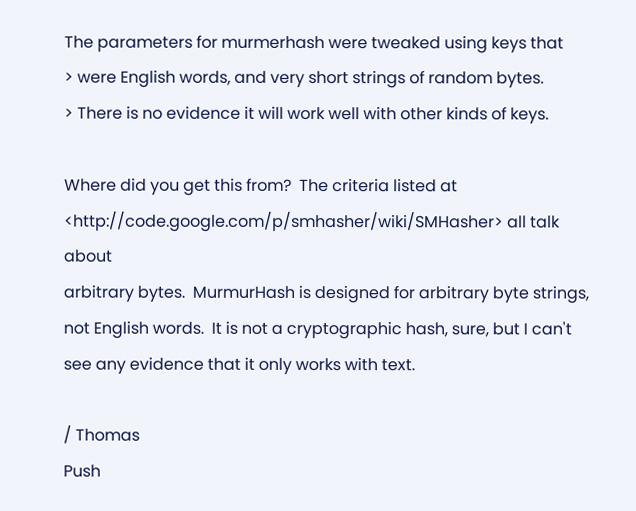The parameters for murmerhash were tweaked using keys that
> were English words, and very short strings of random bytes.
> There is no evidence it will work well with other kinds of keys.

Where did you get this from?  The criteria listed at
<http://code.google.com/p/smhasher/wiki/SMHasher> all talk about
arbitrary bytes.  MurmurHash is designed for arbitrary byte strings,
not English words.  It is not a cryptographic hash, sure, but I can't
see any evidence that it only works with text.

/ Thomas
Push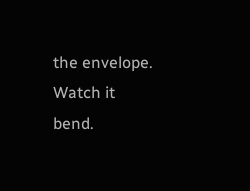the envelope. Watch it bend.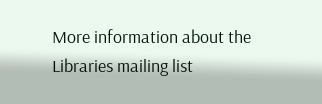More information about the Libraries mailing list